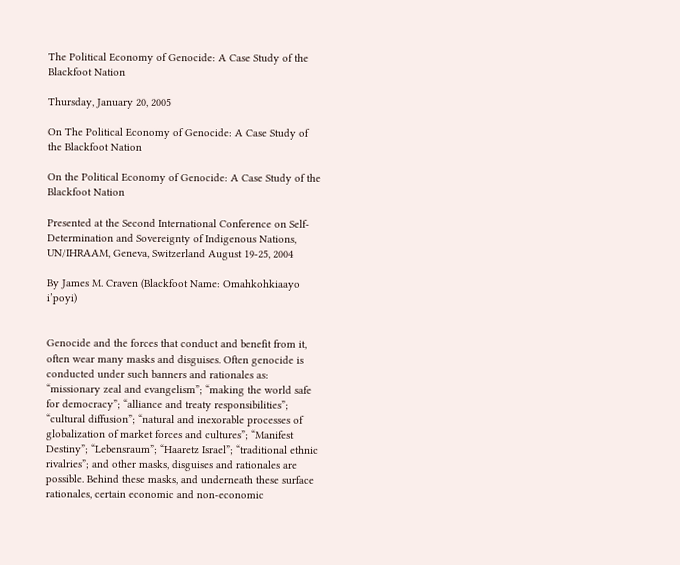The Political Economy of Genocide: A Case Study of the Blackfoot Nation

Thursday, January 20, 2005

On The Political Economy of Genocide: A Case Study of the Blackfoot Nation

On the Political Economy of Genocide: A Case Study of the Blackfoot Nation

Presented at the Second International Conference on Self-Determination and Sovereignty of Indigenous Nations, UN/IHRAAM, Geneva, Switzerland August 19-25, 2004

By James M. Craven (Blackfoot Name: Omahkohkiaayo i’poyi)


Genocide and the forces that conduct and benefit from it, often wear many masks and disguises. Often genocide is conducted under such banners and rationales as: “missionary zeal and evangelism”; “making the world safe for democracy”; “alliance and treaty responsibilities”; “cultural diffusion”; “natural and inexorable processes of globalization of market forces and cultures”; “Manifest Destiny”; “Lebensraum”; “Haaretz Israel”; “traditional ethnic rivalries”; and other masks, disguises and rationales are possible. Behind these masks, and underneath these surface rationales, certain economic and non-economic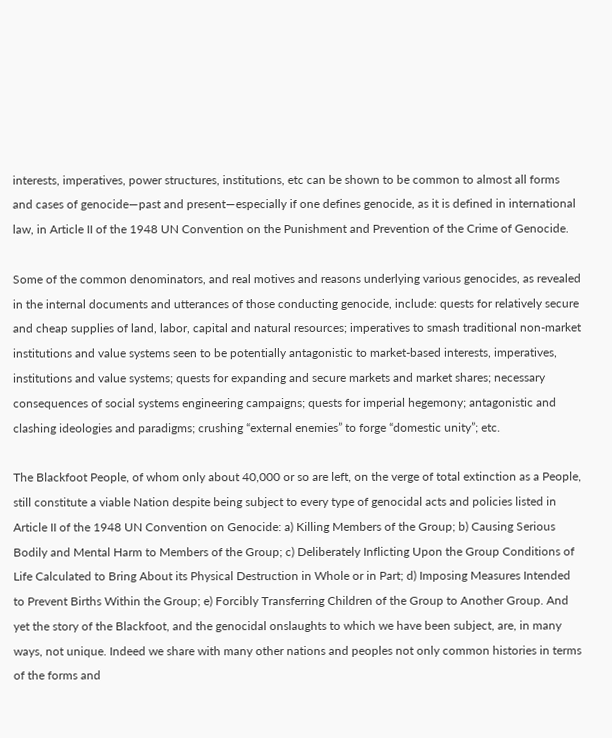interests, imperatives, power structures, institutions, etc can be shown to be common to almost all forms and cases of genocide—past and present—especially if one defines genocide, as it is defined in international law, in Article II of the 1948 UN Convention on the Punishment and Prevention of the Crime of Genocide.

Some of the common denominators, and real motives and reasons underlying various genocides, as revealed in the internal documents and utterances of those conducting genocide, include: quests for relatively secure and cheap supplies of land, labor, capital and natural resources; imperatives to smash traditional non-market institutions and value systems seen to be potentially antagonistic to market-based interests, imperatives, institutions and value systems; quests for expanding and secure markets and market shares; necessary consequences of social systems engineering campaigns; quests for imperial hegemony; antagonistic and clashing ideologies and paradigms; crushing “external enemies” to forge “domestic unity”; etc.

The Blackfoot People, of whom only about 40,000 or so are left, on the verge of total extinction as a People, still constitute a viable Nation despite being subject to every type of genocidal acts and policies listed in Article II of the 1948 UN Convention on Genocide: a) Killing Members of the Group; b) Causing Serious Bodily and Mental Harm to Members of the Group; c) Deliberately Inflicting Upon the Group Conditions of Life Calculated to Bring About its Physical Destruction in Whole or in Part; d) Imposing Measures Intended to Prevent Births Within the Group; e) Forcibly Transferring Children of the Group to Another Group. And yet the story of the Blackfoot, and the genocidal onslaughts to which we have been subject, are, in many ways, not unique. Indeed we share with many other nations and peoples not only common histories in terms of the forms and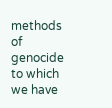methods of genocide to which we have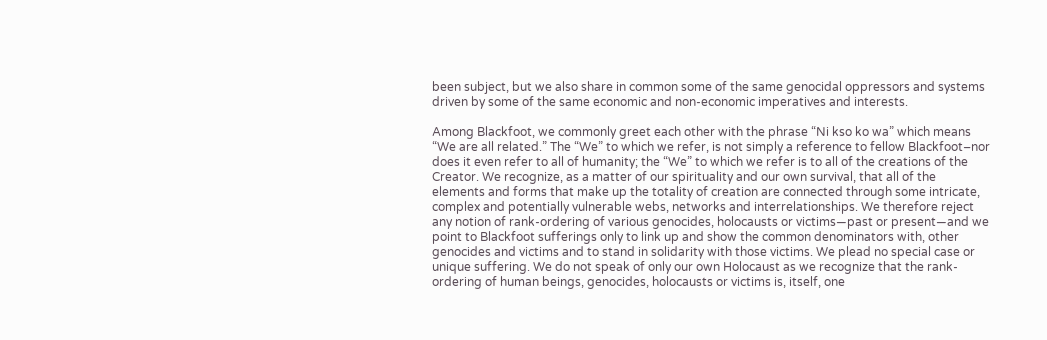been subject, but we also share in common some of the same genocidal oppressors and systems driven by some of the same economic and non-economic imperatives and interests.

Among Blackfoot, we commonly greet each other with the phrase “Ni kso ko wa” which means “We are all related.” The “We” to which we refer, is not simply a reference to fellow Blackfoot–nor does it even refer to all of humanity; the “We” to which we refer is to all of the creations of the Creator. We recognize, as a matter of our spirituality and our own survival, that all of the elements and forms that make up the totality of creation are connected through some intricate, complex and potentially vulnerable webs, networks and interrelationships. We therefore reject any notion of rank-ordering of various genocides, holocausts or victims—past or present—and we point to Blackfoot sufferings only to link up and show the common denominators with, other genocides and victims and to stand in solidarity with those victims. We plead no special case or unique suffering. We do not speak of only our own Holocaust as we recognize that the rank-ordering of human beings, genocides, holocausts or victims is, itself, one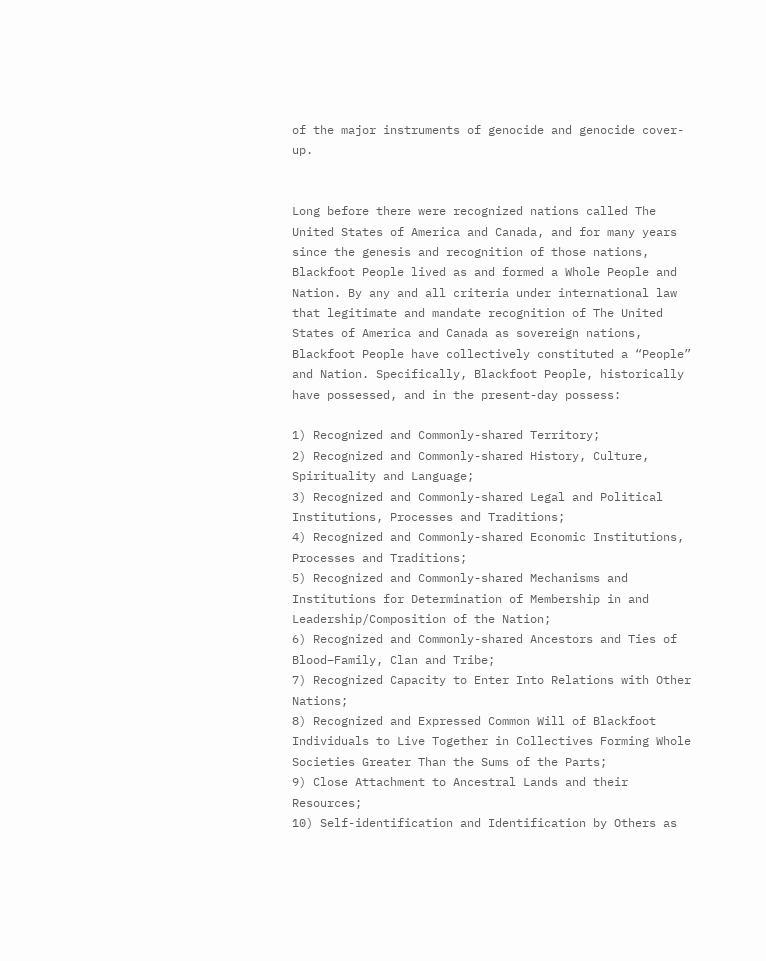of the major instruments of genocide and genocide cover-up.


Long before there were recognized nations called The United States of America and Canada, and for many years since the genesis and recognition of those nations, Blackfoot People lived as and formed a Whole People and Nation. By any and all criteria under international law that legitimate and mandate recognition of The United States of America and Canada as sovereign nations, Blackfoot People have collectively constituted a “People” and Nation. Specifically, Blackfoot People, historically have possessed, and in the present-day possess:

1) Recognized and Commonly-shared Territory;
2) Recognized and Commonly-shared History, Culture, Spirituality and Language;
3) Recognized and Commonly-shared Legal and Political Institutions, Processes and Traditions;
4) Recognized and Commonly-shared Economic Institutions, Processes and Traditions;
5) Recognized and Commonly-shared Mechanisms and Institutions for Determination of Membership in and Leadership/Composition of the Nation;
6) Recognized and Commonly-shared Ancestors and Ties of Blood–Family, Clan and Tribe;
7) Recognized Capacity to Enter Into Relations with Other Nations;
8) Recognized and Expressed Common Will of Blackfoot Individuals to Live Together in Collectives Forming Whole Societies Greater Than the Sums of the Parts;
9) Close Attachment to Ancestral Lands and their Resources;
10) Self-identification and Identification by Others as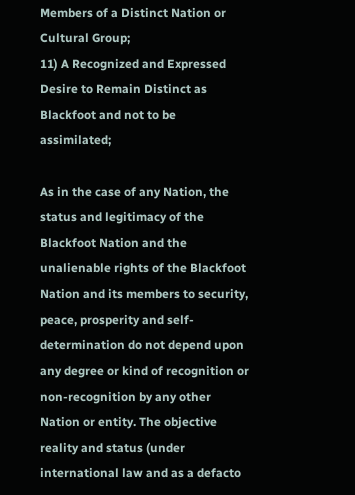Members of a Distinct Nation or Cultural Group;
11) A Recognized and Expressed Desire to Remain Distinct as Blackfoot and not to be assimilated;

As in the case of any Nation, the status and legitimacy of the Blackfoot Nation and the unalienable rights of the Blackfoot Nation and its members to security, peace, prosperity and self-determination do not depend upon any degree or kind of recognition or non-recognition by any other Nation or entity. The objective reality and status (under international law and as a defacto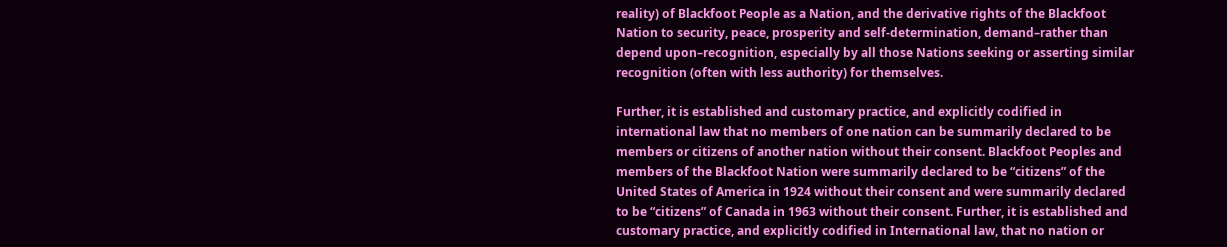reality) of Blackfoot People as a Nation, and the derivative rights of the Blackfoot Nation to security, peace, prosperity and self-determination, demand–rather than depend upon–recognition, especially by all those Nations seeking or asserting similar recognition (often with less authority) for themselves.

Further, it is established and customary practice, and explicitly codified in international law that no members of one nation can be summarily declared to be members or citizens of another nation without their consent. Blackfoot Peoples and members of the Blackfoot Nation were summarily declared to be “citizens” of the United States of America in 1924 without their consent and were summarily declared to be “citizens” of Canada in 1963 without their consent. Further, it is established and customary practice, and explicitly codified in International law, that no nation or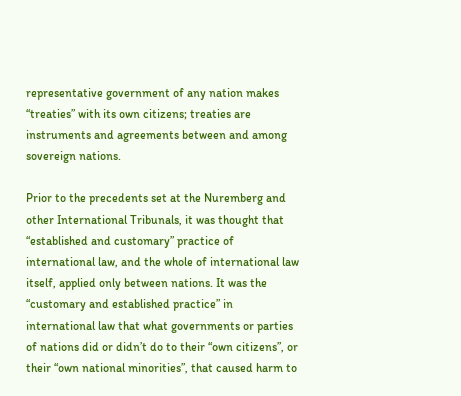representative government of any nation makes “treaties” with its own citizens; treaties are instruments and agreements between and among sovereign nations.

Prior to the precedents set at the Nuremberg and other International Tribunals, it was thought that “established and customary” practice of international law, and the whole of international law itself, applied only between nations. It was the “customary and established practice” in international law that what governments or parties of nations did or didn’t do to their “own citizens”, or their “own national minorities”, that caused harm to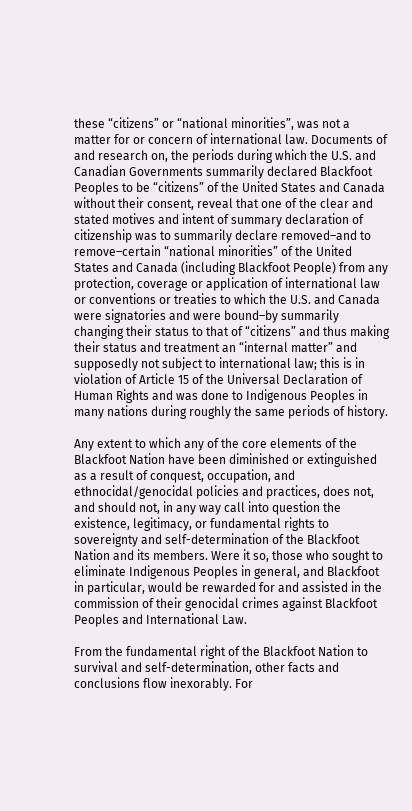these “citizens” or “national minorities”, was not a matter for or concern of international law. Documents of and research on, the periods during which the U.S. and Canadian Governments summarily declared Blackfoot Peoples to be “citizens” of the United States and Canada without their consent, reveal that one of the clear and stated motives and intent of summary declaration of citizenship was to summarily declare removed–and to remove–certain “national minorities” of the United States and Canada (including Blackfoot People) from any protection, coverage or application of international law or conventions or treaties to which the U.S. and Canada were signatories and were bound–by summarily changing their status to that of “citizens” and thus making their status and treatment an “internal matter” and supposedly not subject to international law; this is in violation of Article 15 of the Universal Declaration of Human Rights and was done to Indigenous Peoples in many nations during roughly the same periods of history.

Any extent to which any of the core elements of the Blackfoot Nation have been diminished or extinguished as a result of conquest, occupation, and ethnocidal/genocidal policies and practices, does not, and should not, in any way call into question the existence, legitimacy, or fundamental rights to sovereignty and self-determination of the Blackfoot Nation and its members. Were it so, those who sought to eliminate Indigenous Peoples in general, and Blackfoot in particular, would be rewarded for and assisted in the commission of their genocidal crimes against Blackfoot Peoples and International Law.

From the fundamental right of the Blackfoot Nation to survival and self-determination, other facts and conclusions flow inexorably. For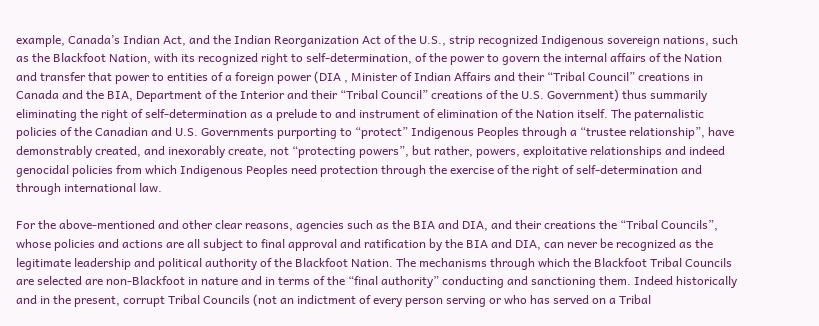example, Canada’s Indian Act, and the Indian Reorganization Act of the U.S., strip recognized Indigenous sovereign nations, such as the Blackfoot Nation, with its recognized right to self-determination, of the power to govern the internal affairs of the Nation and transfer that power to entities of a foreign power (DIA , Minister of Indian Affairs and their “Tribal Council” creations in Canada and the BIA, Department of the Interior and their “Tribal Council” creations of the U.S. Government) thus summarily eliminating the right of self-determination as a prelude to and instrument of elimination of the Nation itself. The paternalistic policies of the Canadian and U.S. Governments purporting to “protect” Indigenous Peoples through a “trustee relationship”, have demonstrably created, and inexorably create, not “protecting powers”, but rather, powers, exploitative relationships and indeed genocidal policies from which Indigenous Peoples need protection through the exercise of the right of self-determination and through international law.

For the above-mentioned and other clear reasons, agencies such as the BIA and DIA, and their creations the “Tribal Councils”, whose policies and actions are all subject to final approval and ratification by the BIA and DIA, can never be recognized as the legitimate leadership and political authority of the Blackfoot Nation. The mechanisms through which the Blackfoot Tribal Councils are selected are non-Blackfoot in nature and in terms of the “final authority” conducting and sanctioning them. Indeed historically and in the present, corrupt Tribal Councils (not an indictment of every person serving or who has served on a Tribal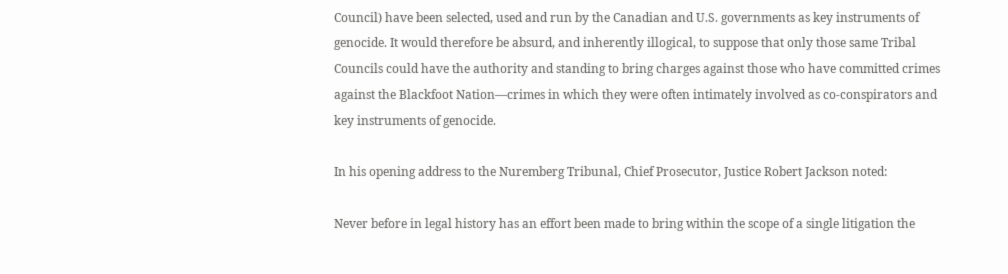Council) have been selected, used and run by the Canadian and U.S. governments as key instruments of genocide. It would therefore be absurd, and inherently illogical, to suppose that only those same Tribal Councils could have the authority and standing to bring charges against those who have committed crimes against the Blackfoot Nation—crimes in which they were often intimately involved as co-conspirators and key instruments of genocide.

In his opening address to the Nuremberg Tribunal, Chief Prosecutor, Justice Robert Jackson noted:

Never before in legal history has an effort been made to bring within the scope of a single litigation the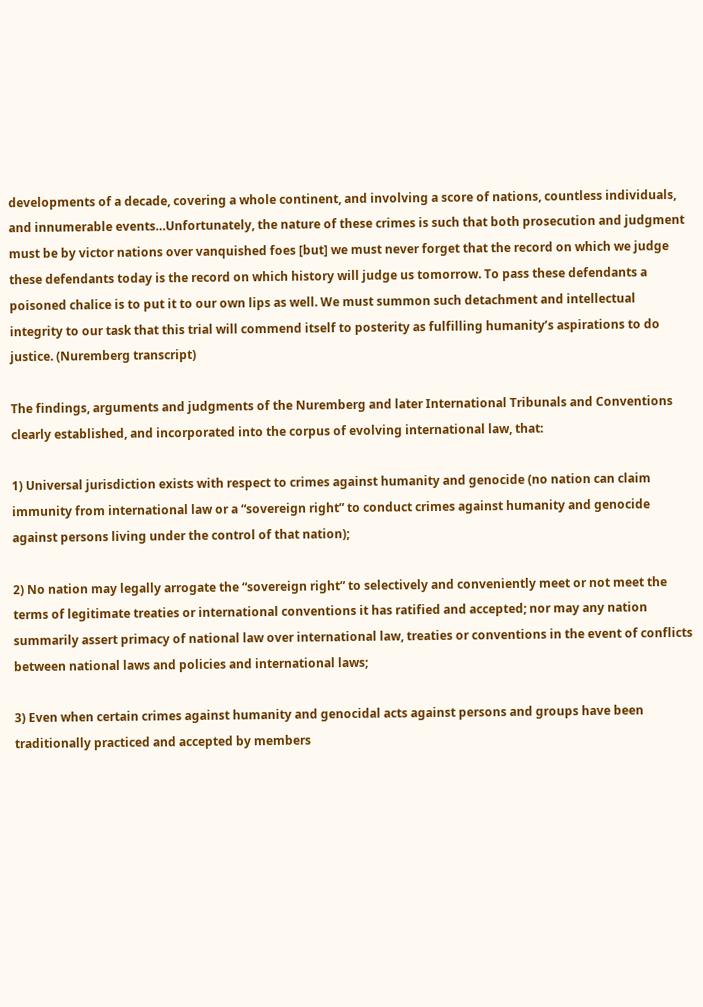developments of a decade, covering a whole continent, and involving a score of nations, countless individuals, and innumerable events…Unfortunately, the nature of these crimes is such that both prosecution and judgment must be by victor nations over vanquished foes [but] we must never forget that the record on which we judge these defendants today is the record on which history will judge us tomorrow. To pass these defendants a poisoned chalice is to put it to our own lips as well. We must summon such detachment and intellectual integrity to our task that this trial will commend itself to posterity as fulfilling humanity’s aspirations to do justice. (Nuremberg transcript)

The findings, arguments and judgments of the Nuremberg and later International Tribunals and Conventions clearly established, and incorporated into the corpus of evolving international law, that:

1) Universal jurisdiction exists with respect to crimes against humanity and genocide (no nation can claim immunity from international law or a “sovereign right” to conduct crimes against humanity and genocide against persons living under the control of that nation);

2) No nation may legally arrogate the “sovereign right” to selectively and conveniently meet or not meet the terms of legitimate treaties or international conventions it has ratified and accepted; nor may any nation summarily assert primacy of national law over international law, treaties or conventions in the event of conflicts between national laws and policies and international laws;

3) Even when certain crimes against humanity and genocidal acts against persons and groups have been traditionally practiced and accepted by members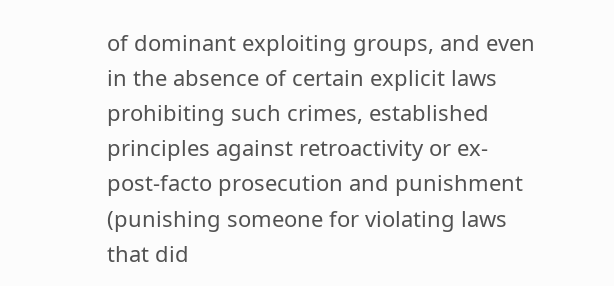of dominant exploiting groups, and even in the absence of certain explicit laws prohibiting such crimes, established principles against retroactivity or ex-post-facto prosecution and punishment (punishing someone for violating laws that did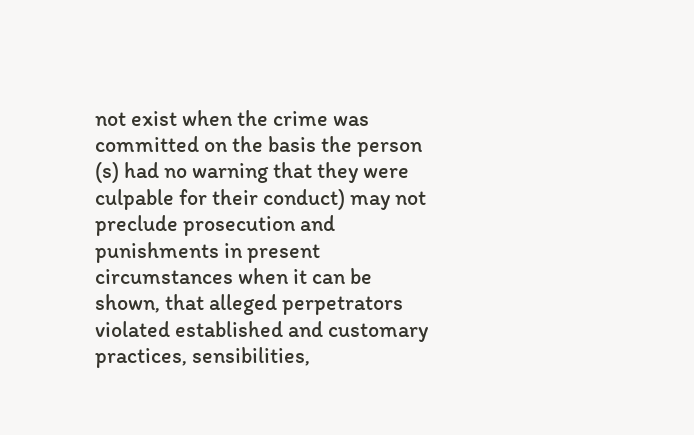not exist when the crime was committed on the basis the person (s) had no warning that they were culpable for their conduct) may not preclude prosecution and punishments in present circumstances when it can be shown, that alleged perpetrators violated established and customary practices, sensibilities,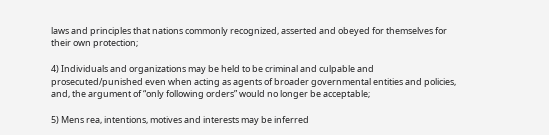laws and principles that nations commonly recognized, asserted and obeyed for themselves for their own protection;

4) Individuals and organizations may be held to be criminal and culpable and prosecuted/punished even when acting as agents of broader governmental entities and policies, and, the argument of “only following orders” would no longer be acceptable;

5) Mens rea, intentions, motives and interests may be inferred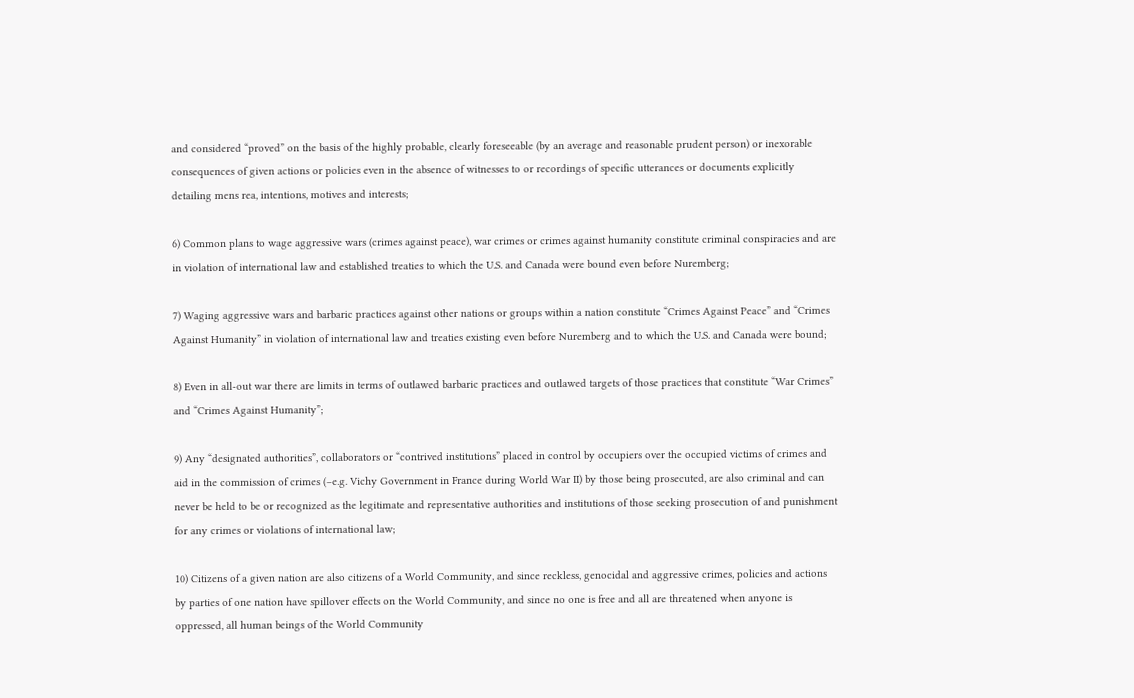and considered “proved” on the basis of the highly probable, clearly foreseeable (by an average and reasonable prudent person) or inexorable consequences of given actions or policies even in the absence of witnesses to or recordings of specific utterances or documents explicitly detailing mens rea, intentions, motives and interests;

6) Common plans to wage aggressive wars (crimes against peace), war crimes or crimes against humanity constitute criminal conspiracies and are in violation of international law and established treaties to which the U.S. and Canada were bound even before Nuremberg;

7) Waging aggressive wars and barbaric practices against other nations or groups within a nation constitute “Crimes Against Peace” and “Crimes Against Humanity” in violation of international law and treaties existing even before Nuremberg and to which the U.S. and Canada were bound;

8) Even in all-out war there are limits in terms of outlawed barbaric practices and outlawed targets of those practices that constitute “War Crimes” and “Crimes Against Humanity”;

9) Any “designated authorities”, collaborators or “contrived institutions” placed in control by occupiers over the occupied victims of crimes and aid in the commission of crimes (–e.g. Vichy Government in France during World War II) by those being prosecuted, are also criminal and can never be held to be or recognized as the legitimate and representative authorities and institutions of those seeking prosecution of and punishment for any crimes or violations of international law;

10) Citizens of a given nation are also citizens of a World Community, and since reckless, genocidal and aggressive crimes, policies and actions by parties of one nation have spillover effects on the World Community, and since no one is free and all are threatened when anyone is oppressed, all human beings of the World Community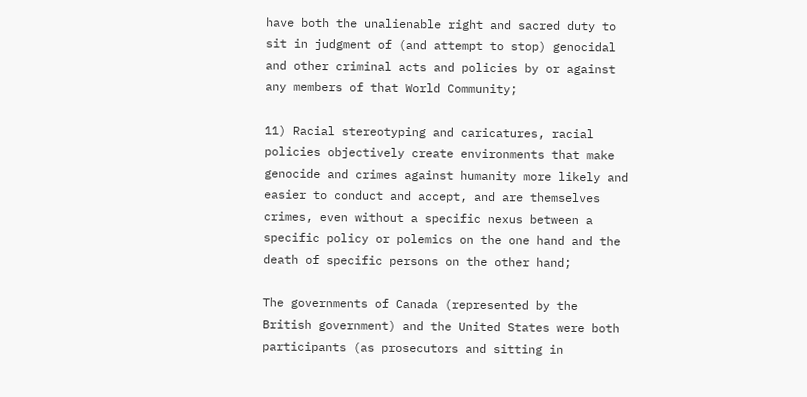have both the unalienable right and sacred duty to sit in judgment of (and attempt to stop) genocidal and other criminal acts and policies by or against any members of that World Community;

11) Racial stereotyping and caricatures, racial policies objectively create environments that make genocide and crimes against humanity more likely and easier to conduct and accept, and are themselves crimes, even without a specific nexus between a specific policy or polemics on the one hand and the death of specific persons on the other hand;

The governments of Canada (represented by the British government) and the United States were both participants (as prosecutors and sitting in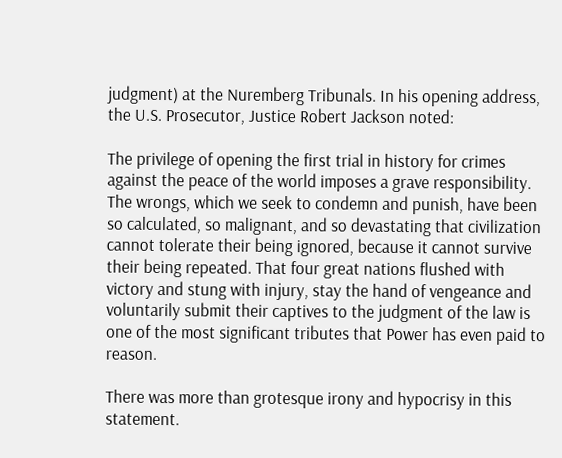judgment) at the Nuremberg Tribunals. In his opening address, the U.S. Prosecutor, Justice Robert Jackson noted:

The privilege of opening the first trial in history for crimes against the peace of the world imposes a grave responsibility. The wrongs, which we seek to condemn and punish, have been so calculated, so malignant, and so devastating that civilization cannot tolerate their being ignored, because it cannot survive their being repeated. That four great nations flushed with victory and stung with injury, stay the hand of vengeance and voluntarily submit their captives to the judgment of the law is one of the most significant tributes that Power has even paid to reason.

There was more than grotesque irony and hypocrisy in this statement.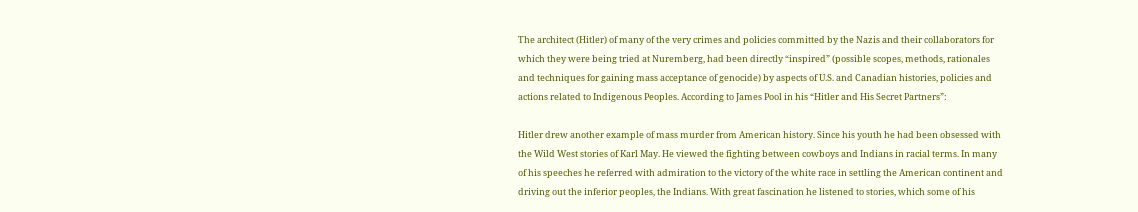The architect (Hitler) of many of the very crimes and policies committed by the Nazis and their collaborators for which they were being tried at Nuremberg, had been directly “inspired” (possible scopes, methods, rationales and techniques for gaining mass acceptance of genocide) by aspects of U.S. and Canadian histories, policies and actions related to Indigenous Peoples. According to James Pool in his “Hitler and His Secret Partners”:

Hitler drew another example of mass murder from American history. Since his youth he had been obsessed with the Wild West stories of Karl May. He viewed the fighting between cowboys and Indians in racial terms. In many of his speeches he referred with admiration to the victory of the white race in settling the American continent and driving out the inferior peoples, the Indians. With great fascination he listened to stories, which some of his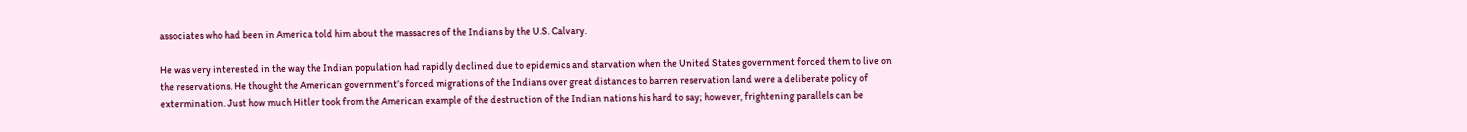associates who had been in America told him about the massacres of the Indians by the U.S. Calvary.

He was very interested in the way the Indian population had rapidly declined due to epidemics and starvation when the United States government forced them to live on the reservations. He thought the American government’s forced migrations of the Indians over great distances to barren reservation land were a deliberate policy of extermination. Just how much Hitler took from the American example of the destruction of the Indian nations his hard to say; however, frightening parallels can be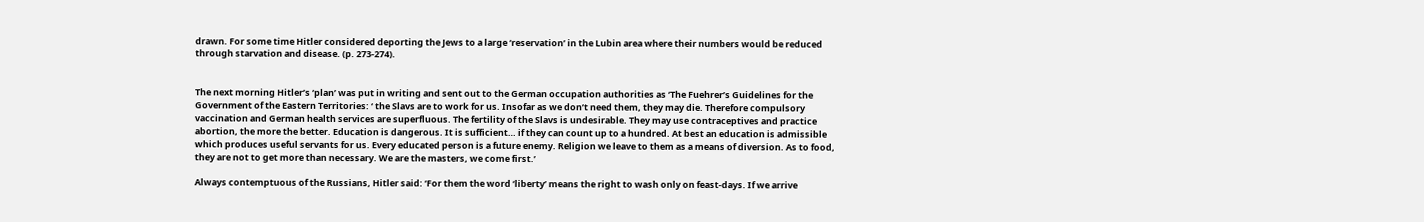drawn. For some time Hitler considered deporting the Jews to a large ‘reservation’ in the Lubin area where their numbers would be reduced through starvation and disease. (p. 273-274).


The next morning Hitler’s ‘plan’ was put in writing and sent out to the German occupation authorities as ‘The Fuehrer’s Guidelines for the Government of the Eastern Territories: ‘ the Slavs are to work for us. Insofar as we don’t need them, they may die. Therefore compulsory vaccination and German health services are superfluous. The fertility of the Slavs is undesirable. They may use contraceptives and practice abortion, the more the better. Education is dangerous. It is sufficient… if they can count up to a hundred. At best an education is admissible which produces useful servants for us. Every educated person is a future enemy. Religion we leave to them as a means of diversion. As to food, they are not to get more than necessary. We are the masters, we come first.’

Always contemptuous of the Russians, Hitler said: ‘For them the word ‘liberty’ means the right to wash only on feast-days. If we arrive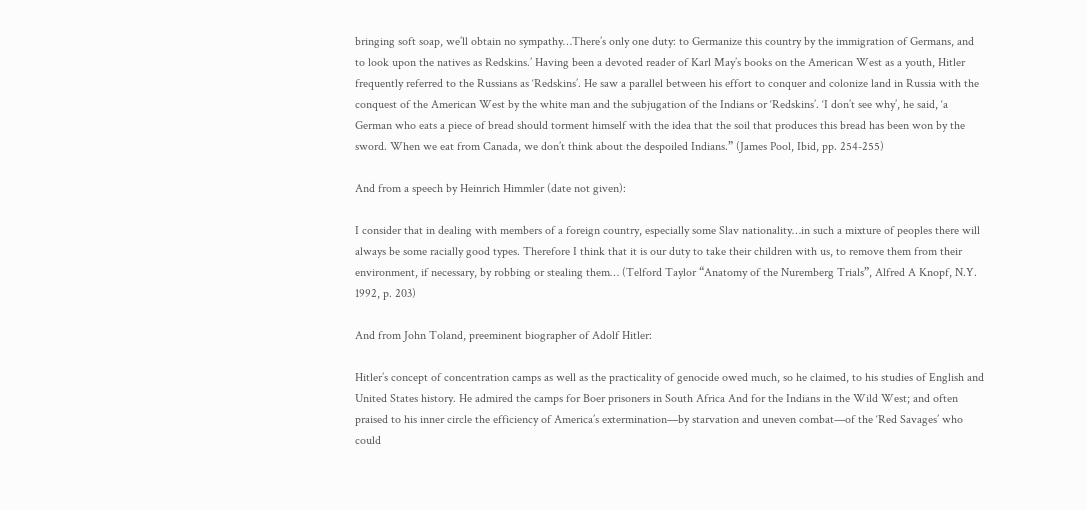bringing soft soap, we’ll obtain no sympathy…There’s only one duty: to Germanize this country by the immigration of Germans, and to look upon the natives as Redskins.’ Having been a devoted reader of Karl May’s books on the American West as a youth, Hitler frequently referred to the Russians as ‘Redskins’. He saw a parallel between his effort to conquer and colonize land in Russia with the conquest of the American West by the white man and the subjugation of the Indians or ‘Redskins’. ‘I don’t see why’, he said, ‘a German who eats a piece of bread should torment himself with the idea that the soil that produces this bread has been won by the sword. When we eat from Canada, we don’t think about the despoiled Indians.” (James Pool, Ibid, pp. 254-255)

And from a speech by Heinrich Himmler (date not given):

I consider that in dealing with members of a foreign country, especially some Slav nationality…in such a mixture of peoples there will always be some racially good types. Therefore I think that it is our duty to take their children with us, to remove them from their environment, if necessary, by robbing or stealing them… (Telford Taylor “Anatomy of the Nuremberg Trials”, Alfred A Knopf, N.Y. 1992, p. 203)

And from John Toland, preeminent biographer of Adolf Hitler:

Hitler’s concept of concentration camps as well as the practicality of genocide owed much, so he claimed, to his studies of English and United States history. He admired the camps for Boer prisoners in South Africa And for the Indians in the Wild West; and often praised to his inner circle the efficiency of America’s extermination—by starvation and uneven combat—of the ‘Red Savages’ who could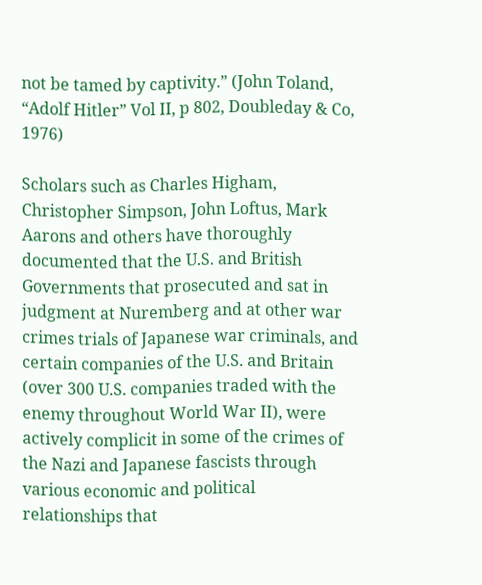not be tamed by captivity.” (John Toland, “Adolf Hitler” Vol II, p 802, Doubleday & Co, 1976)

Scholars such as Charles Higham, Christopher Simpson, John Loftus, Mark Aarons and others have thoroughly documented that the U.S. and British Governments that prosecuted and sat in judgment at Nuremberg and at other war crimes trials of Japanese war criminals, and certain companies of the U.S. and Britain (over 300 U.S. companies traded with the enemy throughout World War II), were actively complicit in some of the crimes of the Nazi and Japanese fascists through various economic and political relationships that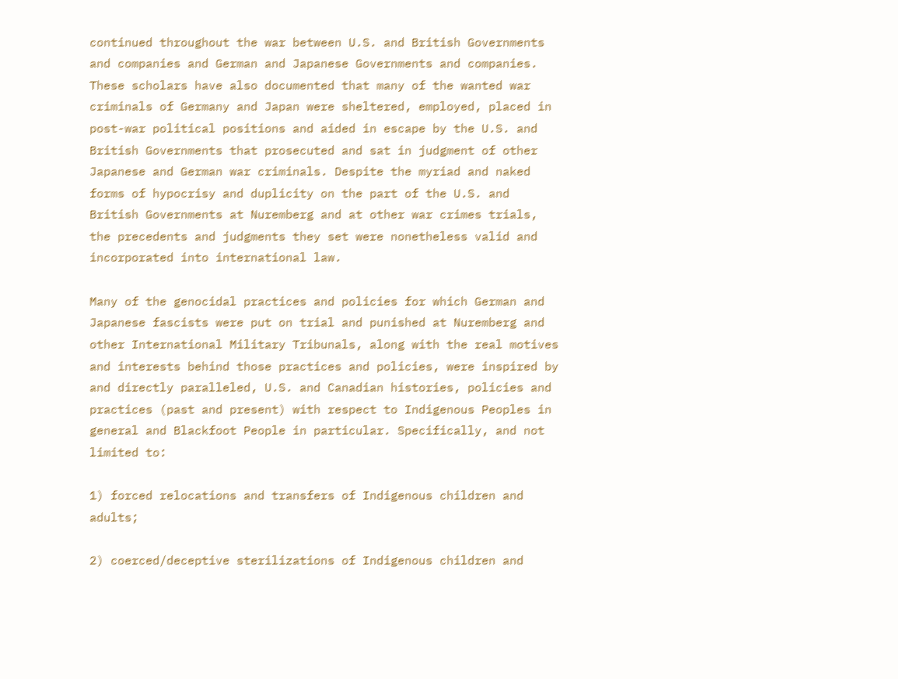continued throughout the war between U.S. and British Governments and companies and German and Japanese Governments and companies. These scholars have also documented that many of the wanted war criminals of Germany and Japan were sheltered, employed, placed in post-war political positions and aided in escape by the U.S. and British Governments that prosecuted and sat in judgment of other Japanese and German war criminals. Despite the myriad and naked forms of hypocrisy and duplicity on the part of the U.S. and British Governments at Nuremberg and at other war crimes trials, the precedents and judgments they set were nonetheless valid and incorporated into international law.

Many of the genocidal practices and policies for which German and Japanese fascists were put on trial and punished at Nuremberg and other International Military Tribunals, along with the real motives and interests behind those practices and policies, were inspired by and directly paralleled, U.S. and Canadian histories, policies and practices (past and present) with respect to Indigenous Peoples in general and Blackfoot People in particular. Specifically, and not limited to:

1) forced relocations and transfers of Indigenous children and adults;

2) coerced/deceptive sterilizations of Indigenous children and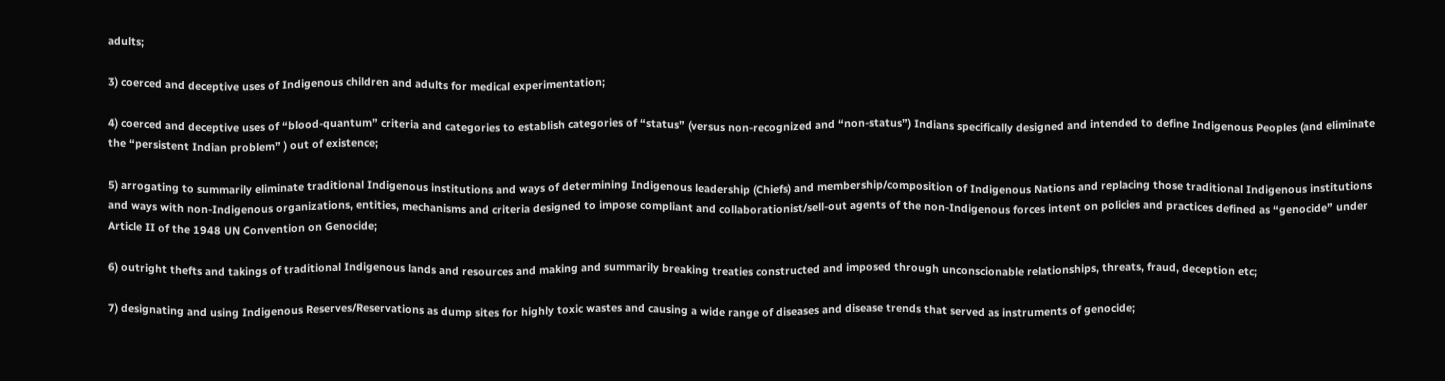adults;

3) coerced and deceptive uses of Indigenous children and adults for medical experimentation;

4) coerced and deceptive uses of “blood-quantum” criteria and categories to establish categories of “status” (versus non-recognized and “non-status”) Indians specifically designed and intended to define Indigenous Peoples (and eliminate the “persistent Indian problem” ) out of existence;

5) arrogating to summarily eliminate traditional Indigenous institutions and ways of determining Indigenous leadership (Chiefs) and membership/composition of Indigenous Nations and replacing those traditional Indigenous institutions and ways with non-Indigenous organizations, entities, mechanisms and criteria designed to impose compliant and collaborationist/sell-out agents of the non-Indigenous forces intent on policies and practices defined as “genocide” under Article II of the 1948 UN Convention on Genocide;

6) outright thefts and takings of traditional Indigenous lands and resources and making and summarily breaking treaties constructed and imposed through unconscionable relationships, threats, fraud, deception etc;

7) designating and using Indigenous Reserves/Reservations as dump sites for highly toxic wastes and causing a wide range of diseases and disease trends that served as instruments of genocide;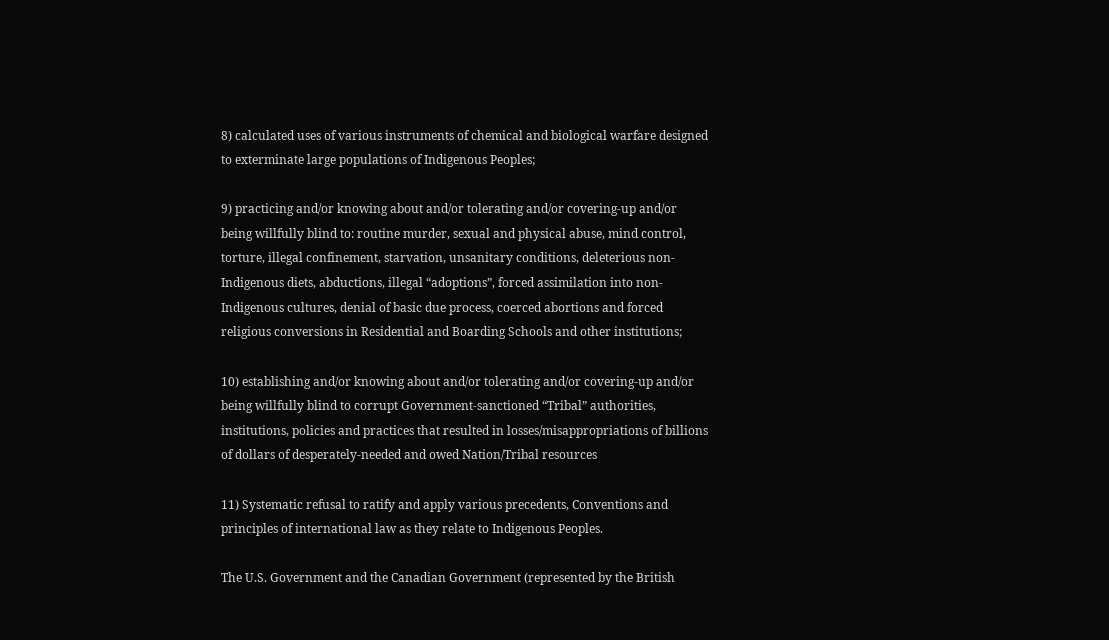8) calculated uses of various instruments of chemical and biological warfare designed to exterminate large populations of Indigenous Peoples;

9) practicing and/or knowing about and/or tolerating and/or covering-up and/or being willfully blind to: routine murder, sexual and physical abuse, mind control, torture, illegal confinement, starvation, unsanitary conditions, deleterious non-Indigenous diets, abductions, illegal “adoptions”, forced assimilation into non-Indigenous cultures, denial of basic due process, coerced abortions and forced religious conversions in Residential and Boarding Schools and other institutions;

10) establishing and/or knowing about and/or tolerating and/or covering-up and/or being willfully blind to corrupt Government-sanctioned “Tribal” authorities, institutions, policies and practices that resulted in losses/misappropriations of billions of dollars of desperately-needed and owed Nation/Tribal resources

11) Systematic refusal to ratify and apply various precedents, Conventions and principles of international law as they relate to Indigenous Peoples.

The U.S. Government and the Canadian Government (represented by the British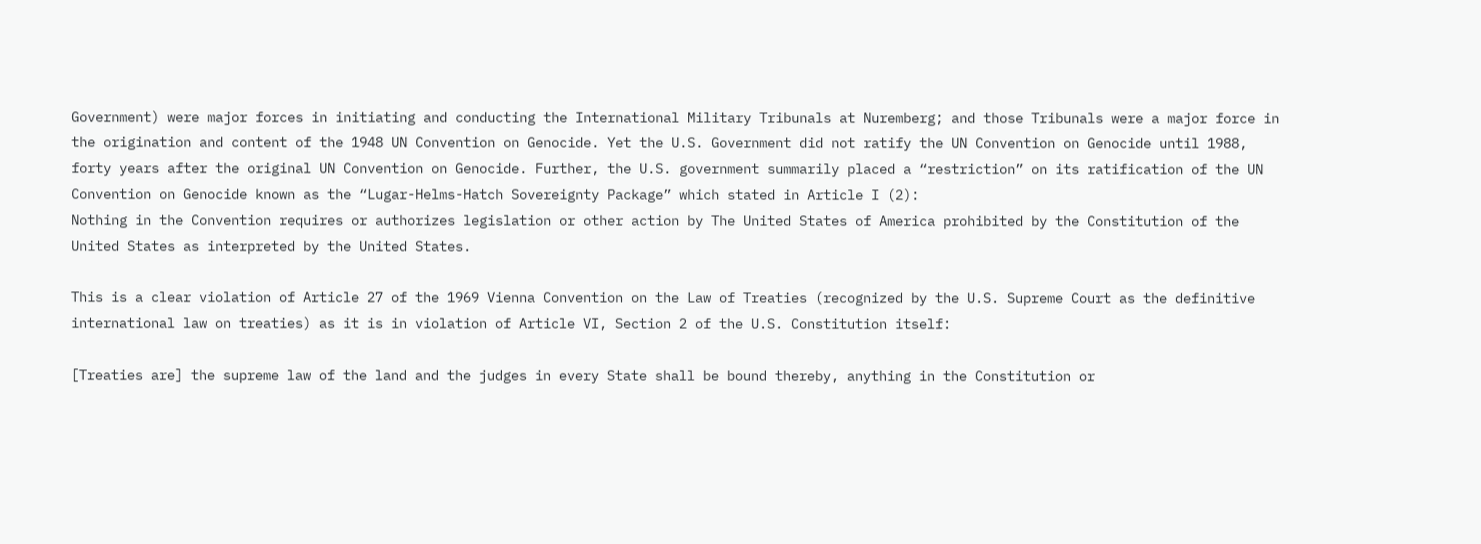Government) were major forces in initiating and conducting the International Military Tribunals at Nuremberg; and those Tribunals were a major force in the origination and content of the 1948 UN Convention on Genocide. Yet the U.S. Government did not ratify the UN Convention on Genocide until 1988, forty years after the original UN Convention on Genocide. Further, the U.S. government summarily placed a “restriction” on its ratification of the UN Convention on Genocide known as the “Lugar-Helms-Hatch Sovereignty Package” which stated in Article I (2):
Nothing in the Convention requires or authorizes legislation or other action by The United States of America prohibited by the Constitution of the United States as interpreted by the United States.

This is a clear violation of Article 27 of the 1969 Vienna Convention on the Law of Treaties (recognized by the U.S. Supreme Court as the definitive international law on treaties) as it is in violation of Article VI, Section 2 of the U.S. Constitution itself:

[Treaties are] the supreme law of the land and the judges in every State shall be bound thereby, anything in the Constitution or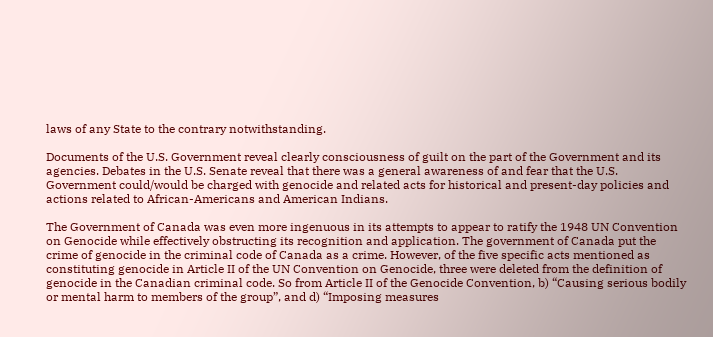laws of any State to the contrary notwithstanding.

Documents of the U.S. Government reveal clearly consciousness of guilt on the part of the Government and its agencies. Debates in the U.S. Senate reveal that there was a general awareness of and fear that the U.S. Government could/would be charged with genocide and related acts for historical and present-day policies and actions related to African-Americans and American Indians.

The Government of Canada was even more ingenuous in its attempts to appear to ratify the 1948 UN Convention on Genocide while effectively obstructing its recognition and application. The government of Canada put the crime of genocide in the criminal code of Canada as a crime. However, of the five specific acts mentioned as constituting genocide in Article II of the UN Convention on Genocide, three were deleted from the definition of genocide in the Canadian criminal code. So from Article II of the Genocide Convention, b) “Causing serious bodily or mental harm to members of the group”, and d) “Imposing measures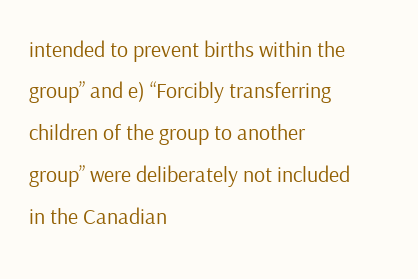intended to prevent births within the group” and e) “Forcibly transferring children of the group to another group” were deliberately not included in the Canadian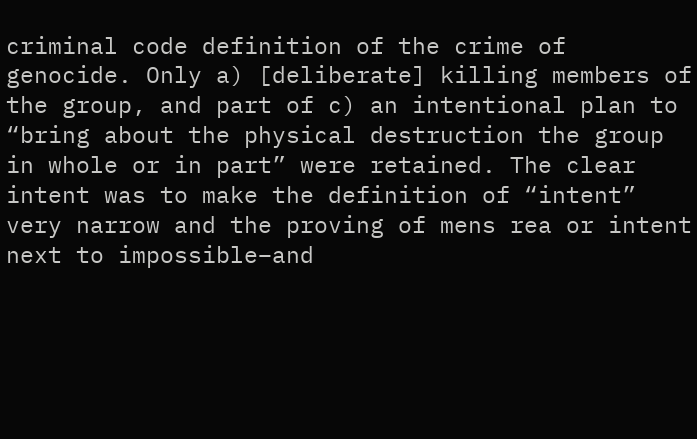criminal code definition of the crime of genocide. Only a) [deliberate] killing members of the group, and part of c) an intentional plan to “bring about the physical destruction the group in whole or in part” were retained. The clear intent was to make the definition of “intent” very narrow and the proving of mens rea or intent next to impossible–and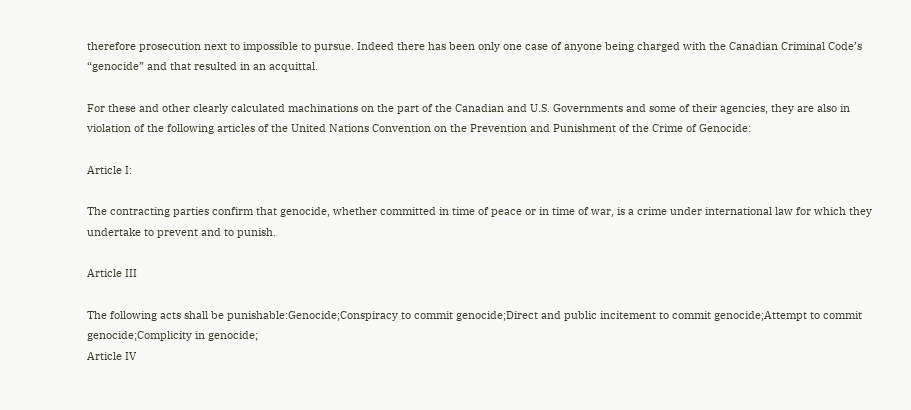therefore prosecution next to impossible to pursue. Indeed there has been only one case of anyone being charged with the Canadian Criminal Code’s “genocide” and that resulted in an acquittal.

For these and other clearly calculated machinations on the part of the Canadian and U.S. Governments and some of their agencies, they are also in violation of the following articles of the United Nations Convention on the Prevention and Punishment of the Crime of Genocide:

Article I:

The contracting parties confirm that genocide, whether committed in time of peace or in time of war, is a crime under international law for which they undertake to prevent and to punish.

Article III

The following acts shall be punishable:Genocide;Conspiracy to commit genocide;Direct and public incitement to commit genocide;Attempt to commit genocide;Complicity in genocide;
Article IV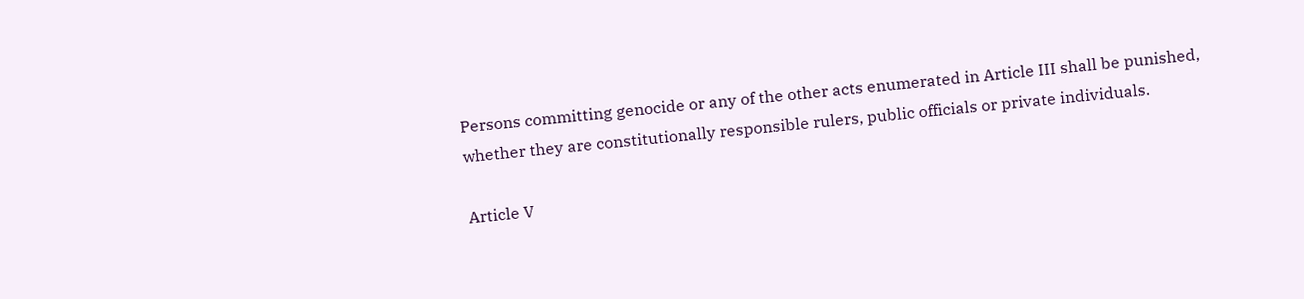Persons committing genocide or any of the other acts enumerated in Article III shall be punished, whether they are constitutionally responsible rulers, public officials or private individuals.

Article V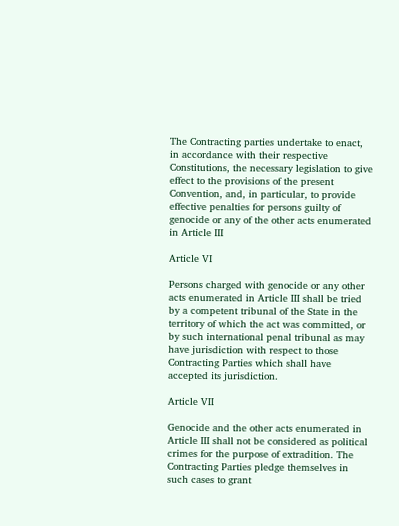The Contracting parties undertake to enact, in accordance with their respective Constitutions, the necessary legislation to give effect to the provisions of the present Convention, and, in particular, to provide effective penalties for persons guilty of genocide or any of the other acts enumerated in Article III

Article VI

Persons charged with genocide or any other acts enumerated in Article III shall be tried by a competent tribunal of the State in the territory of which the act was committed, or by such international penal tribunal as may have jurisdiction with respect to those Contracting Parties which shall have accepted its jurisdiction.

Article VII

Genocide and the other acts enumerated in Article III shall not be considered as political crimes for the purpose of extradition. The Contracting Parties pledge themselves in such cases to grant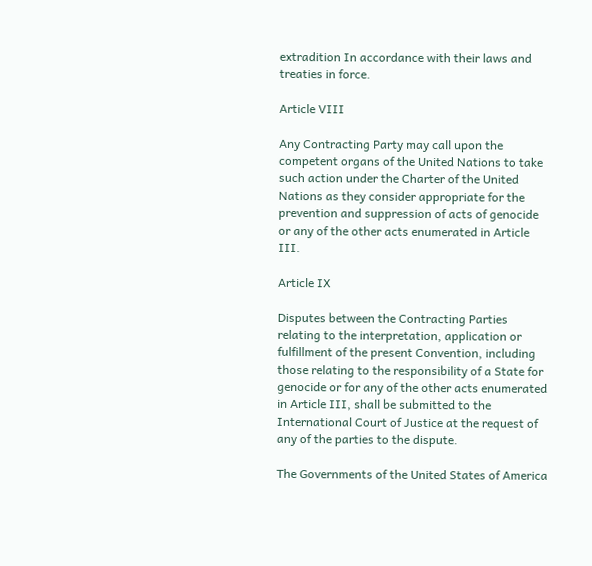extradition In accordance with their laws and treaties in force.

Article VIII

Any Contracting Party may call upon the competent organs of the United Nations to take such action under the Charter of the United Nations as they consider appropriate for the prevention and suppression of acts of genocide or any of the other acts enumerated in Article III.

Article IX

Disputes between the Contracting Parties relating to the interpretation, application or fulfillment of the present Convention, including those relating to the responsibility of a State for genocide or for any of the other acts enumerated in Article III, shall be submitted to the International Court of Justice at the request of any of the parties to the dispute.

The Governments of the United States of America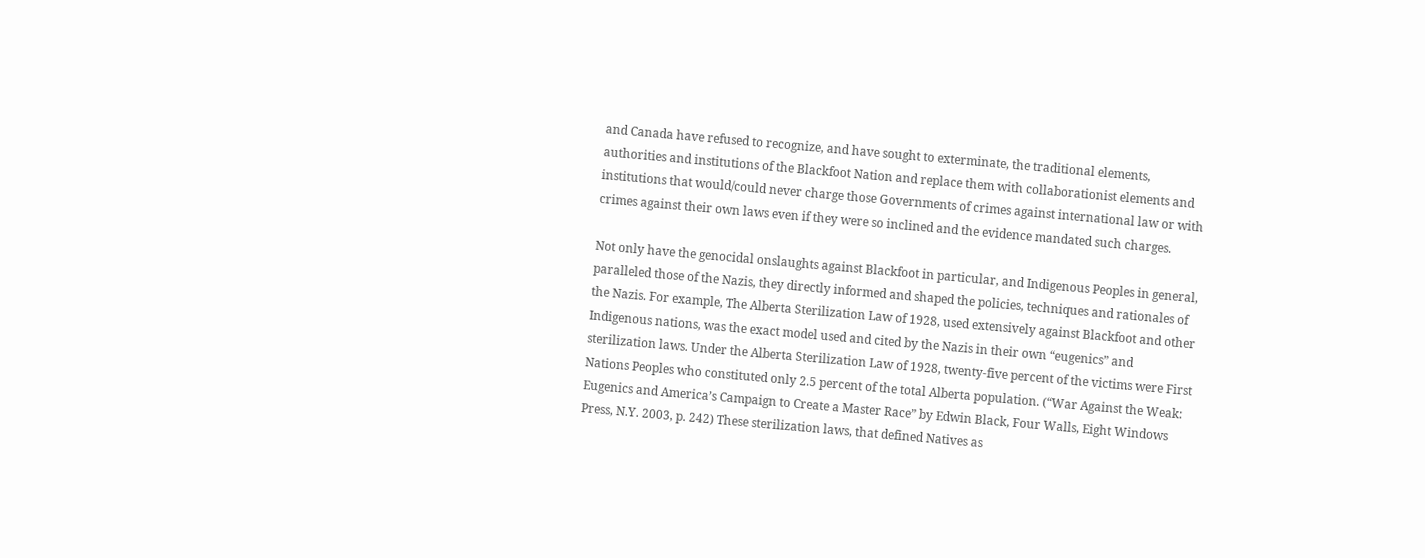and Canada have refused to recognize, and have sought to exterminate, the traditional elements, authorities and institutions of the Blackfoot Nation and replace them with collaborationist elements and institutions that would/could never charge those Governments of crimes against international law or with crimes against their own laws even if they were so inclined and the evidence mandated such charges.

Not only have the genocidal onslaughts against Blackfoot in particular, and Indigenous Peoples in general, paralleled those of the Nazis, they directly informed and shaped the policies, techniques and rationales of the Nazis. For example, The Alberta Sterilization Law of 1928, used extensively against Blackfoot and other Indigenous nations, was the exact model used and cited by the Nazis in their own “eugenics” and sterilization laws. Under the Alberta Sterilization Law of 1928, twenty-five percent of the victims were First Nations Peoples who constituted only 2.5 percent of the total Alberta population. (“War Against the Weak: Eugenics and America’s Campaign to Create a Master Race” by Edwin Black, Four Walls, Eight Windows Press, N.Y. 2003, p. 242) These sterilization laws, that defined Natives as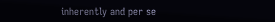inherently and per se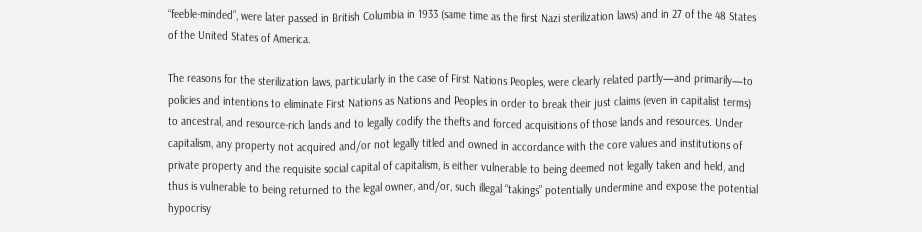“feeble-minded”, were later passed in British Columbia in 1933 (same time as the first Nazi sterilization laws) and in 27 of the 48 States of the United States of America.

The reasons for the sterilization laws, particularly in the case of First Nations Peoples, were clearly related partly—and primarily—to policies and intentions to eliminate First Nations as Nations and Peoples in order to break their just claims (even in capitalist terms) to ancestral, and resource-rich lands and to legally codify the thefts and forced acquisitions of those lands and resources. Under capitalism, any property not acquired and/or not legally titled and owned in accordance with the core values and institutions of private property and the requisite social capital of capitalism, is either vulnerable to being deemed not legally taken and held, and thus is vulnerable to being returned to the legal owner, and/or, such illegal “takings” potentially undermine and expose the potential hypocrisy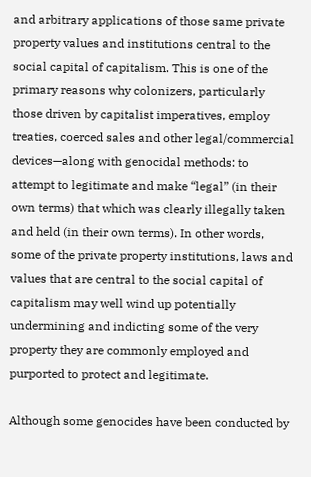and arbitrary applications of those same private property values and institutions central to the social capital of capitalism. This is one of the primary reasons why colonizers, particularly those driven by capitalist imperatives, employ treaties, coerced sales and other legal/commercial devices—along with genocidal methods: to attempt to legitimate and make “legal” (in their own terms) that which was clearly illegally taken and held (in their own terms). In other words, some of the private property institutions, laws and values that are central to the social capital of capitalism may well wind up potentially undermining and indicting some of the very property they are commonly employed and purported to protect and legitimate.

Although some genocides have been conducted by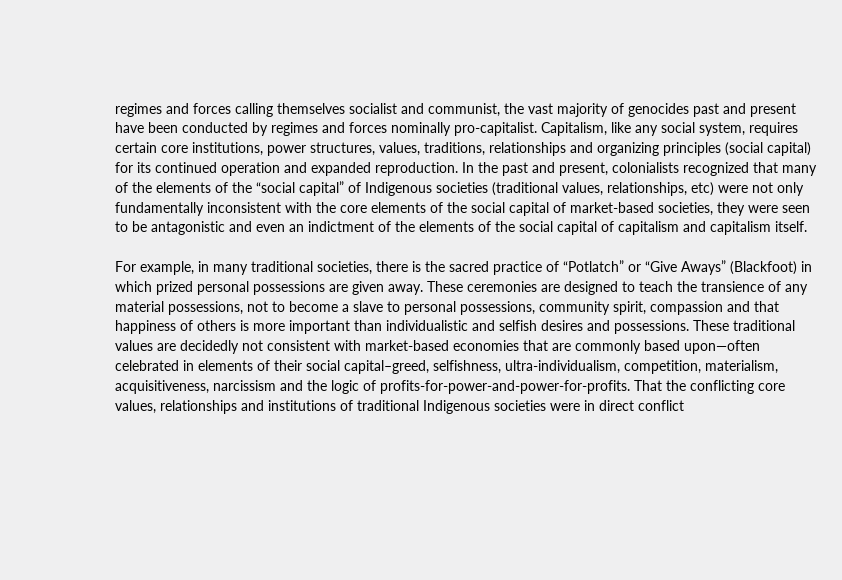regimes and forces calling themselves socialist and communist, the vast majority of genocides past and present have been conducted by regimes and forces nominally pro-capitalist. Capitalism, like any social system, requires certain core institutions, power structures, values, traditions, relationships and organizing principles (social capital) for its continued operation and expanded reproduction. In the past and present, colonialists recognized that many of the elements of the “social capital” of Indigenous societies (traditional values, relationships, etc) were not only fundamentally inconsistent with the core elements of the social capital of market-based societies, they were seen to be antagonistic and even an indictment of the elements of the social capital of capitalism and capitalism itself.

For example, in many traditional societies, there is the sacred practice of “Potlatch” or “Give Aways” (Blackfoot) in which prized personal possessions are given away. These ceremonies are designed to teach the transience of any material possessions, not to become a slave to personal possessions, community spirit, compassion and that happiness of others is more important than individualistic and selfish desires and possessions. These traditional values are decidedly not consistent with market-based economies that are commonly based upon—often celebrated in elements of their social capital–greed, selfishness, ultra-individualism, competition, materialism, acquisitiveness, narcissism and the logic of profits-for-power-and-power-for-profits. That the conflicting core values, relationships and institutions of traditional Indigenous societies were in direct conflict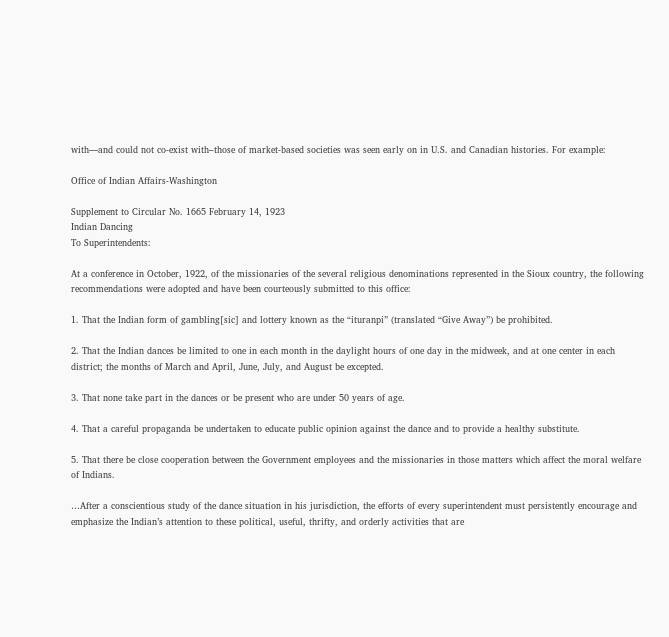with—and could not co-exist with–those of market-based societies was seen early on in U.S. and Canadian histories. For example:

Office of Indian Affairs-Washington

Supplement to Circular No. 1665 February 14, 1923
Indian Dancing
To Superintendents:

At a conference in October, 1922, of the missionaries of the several religious denominations represented in the Sioux country, the following recommendations were adopted and have been courteously submitted to this office:

1. That the Indian form of gambling[sic] and lottery known as the “ituranpi” (translated “Give Away”) be prohibited.

2. That the Indian dances be limited to one in each month in the daylight hours of one day in the midweek, and at one center in each district; the months of March and April, June, July, and August be excepted.

3. That none take part in the dances or be present who are under 50 years of age.

4. That a careful propaganda be undertaken to educate public opinion against the dance and to provide a healthy substitute.

5. That there be close cooperation between the Government employees and the missionaries in those matters which affect the moral welfare of Indians.

…After a conscientious study of the dance situation in his jurisdiction, the efforts of every superintendent must persistently encourage and emphasize the Indian’s attention to these political, useful, thrifty, and orderly activities that are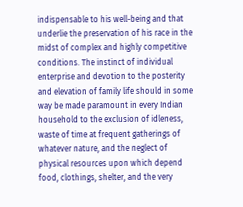indispensable to his well-being and that underlie the preservation of his race in the midst of complex and highly competitive conditions. The instinct of individual enterprise and devotion to the posterity and elevation of family life should in some way be made paramount in every Indian household to the exclusion of idleness, waste of time at frequent gatherings of whatever nature, and the neglect of physical resources upon which depend food, clothings, shelter, and the very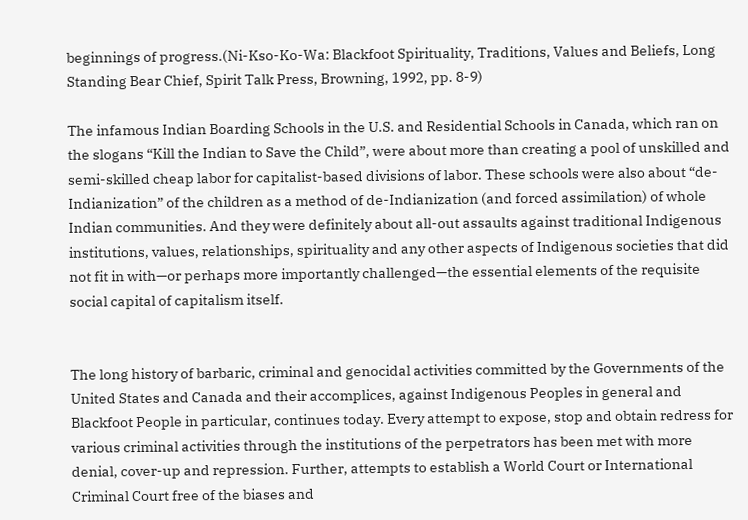beginnings of progress.(Ni-Kso-Ko-Wa: Blackfoot Spirituality, Traditions, Values and Beliefs, Long Standing Bear Chief, Spirit Talk Press, Browning, 1992, pp. 8-9)

The infamous Indian Boarding Schools in the U.S. and Residential Schools in Canada, which ran on the slogans “Kill the Indian to Save the Child”, were about more than creating a pool of unskilled and semi-skilled cheap labor for capitalist-based divisions of labor. These schools were also about “de-Indianization” of the children as a method of de-Indianization (and forced assimilation) of whole Indian communities. And they were definitely about all-out assaults against traditional Indigenous institutions, values, relationships, spirituality and any other aspects of Indigenous societies that did not fit in with—or perhaps more importantly challenged—the essential elements of the requisite social capital of capitalism itself.


The long history of barbaric, criminal and genocidal activities committed by the Governments of the United States and Canada and their accomplices, against Indigenous Peoples in general and Blackfoot People in particular, continues today. Every attempt to expose, stop and obtain redress for various criminal activities through the institutions of the perpetrators has been met with more denial, cover-up and repression. Further, attempts to establish a World Court or International Criminal Court free of the biases and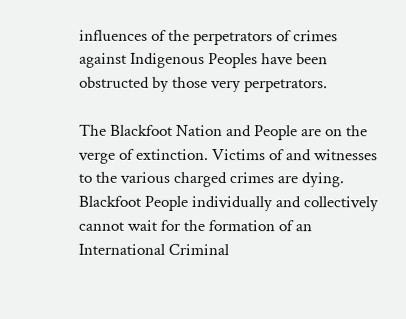influences of the perpetrators of crimes against Indigenous Peoples have been obstructed by those very perpetrators.

The Blackfoot Nation and People are on the verge of extinction. Victims of and witnesses to the various charged crimes are dying. Blackfoot People individually and collectively cannot wait for the formation of an International Criminal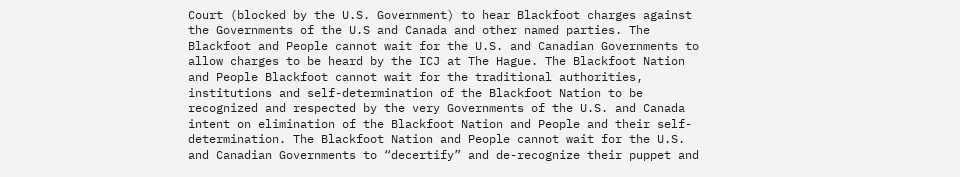Court (blocked by the U.S. Government) to hear Blackfoot charges against the Governments of the U.S and Canada and other named parties. The Blackfoot and People cannot wait for the U.S. and Canadian Governments to allow charges to be heard by the ICJ at The Hague. The Blackfoot Nation and People Blackfoot cannot wait for the traditional authorities, institutions and self-determination of the Blackfoot Nation to be recognized and respected by the very Governments of the U.S. and Canada intent on elimination of the Blackfoot Nation and People and their self-determination. The Blackfoot Nation and People cannot wait for the U.S. and Canadian Governments to “decertify” and de-recognize their puppet and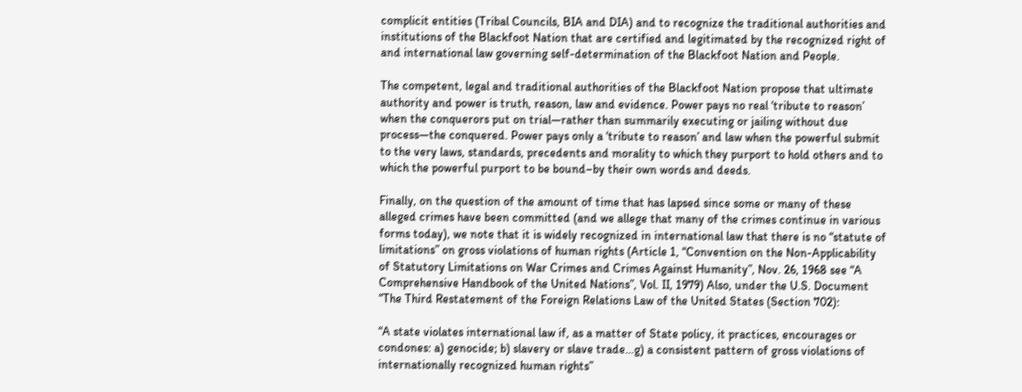complicit entities (Tribal Councils, BIA and DIA) and to recognize the traditional authorities and institutions of the Blackfoot Nation that are certified and legitimated by the recognized right of and international law governing self-determination of the Blackfoot Nation and People.

The competent, legal and traditional authorities of the Blackfoot Nation propose that ultimate authority and power is truth, reason, law and evidence. Power pays no real ‘tribute to reason’ when the conquerors put on trial—rather than summarily executing or jailing without due process—the conquered. Power pays only a ‘tribute to reason’ and law when the powerful submit to the very laws, standards, precedents and morality to which they purport to hold others and to which the powerful purport to be bound–by their own words and deeds.

Finally, on the question of the amount of time that has lapsed since some or many of these alleged crimes have been committed (and we allege that many of the crimes continue in various forms today), we note that it is widely recognized in international law that there is no “statute of limitations” on gross violations of human rights (Article 1, “Convention on the Non-Applicability of Statutory Limitations on War Crimes and Crimes Against Humanity”, Nov. 26, 1968 see “A Comprehensive Handbook of the United Nations”, Vol. II, 1979) Also, under the U.S. Document “The Third Restatement of the Foreign Relations Law of the United States (Section 702):

“A state violates international law if, as a matter of State policy, it practices, encourages or condones: a) genocide; b) slavery or slave trade…g) a consistent pattern of gross violations of internationally recognized human rights”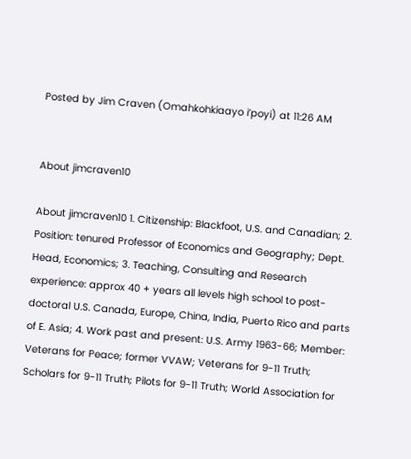Posted by Jim Craven (Omahkohkiaayo i’poyi) at 11:26 AM


About jimcraven10

About jimcraven10 1. Citizenship: Blackfoot, U.S. and Canadian; 2. Position: tenured Professor of Economics and Geography; Dept. Head, Economics; 3. Teaching, Consulting and Research experience: approx 40 + years all levels high school to post-doctoral U.S. Canada, Europe, China, India, Puerto Rico and parts of E. Asia; 4. Work past and present: U.S. Army 1963-66; Member: Veterans for Peace; former VVAW; Veterans for 9-11 Truth; Scholars for 9-11 Truth; Pilots for 9-11 Truth; World Association for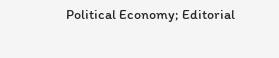Political Economy; Editorial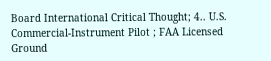Board International Critical Thought; 4.. U.S. Commercial-Instrument Pilot ; FAA Licensed Ground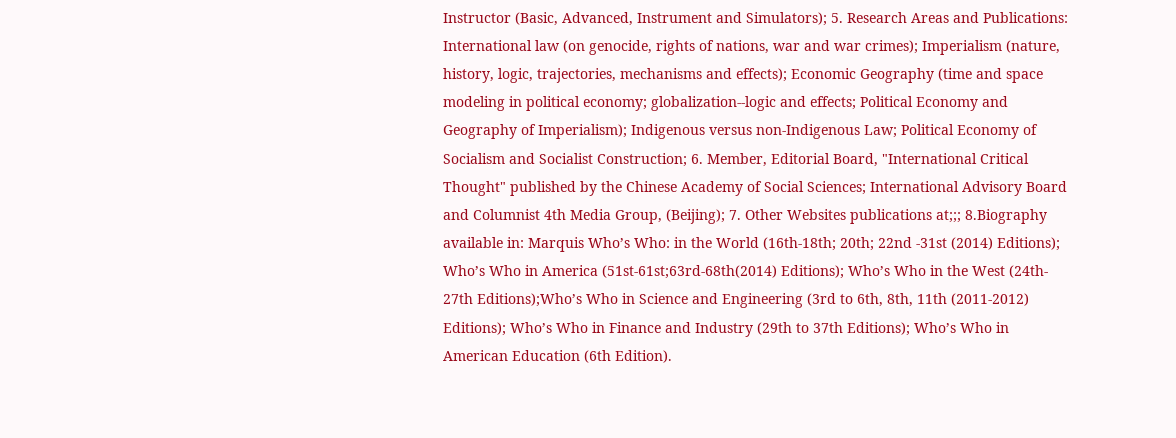Instructor (Basic, Advanced, Instrument and Simulators); 5. Research Areas and Publications: International law (on genocide, rights of nations, war and war crimes); Imperialism (nature, history, logic, trajectories, mechanisms and effects); Economic Geography (time and space modeling in political economy; globalization--logic and effects; Political Economy and Geography of Imperialism); Indigenous versus non-Indigenous Law; Political Economy of Socialism and Socialist Construction; 6. Member, Editorial Board, "International Critical Thought" published by the Chinese Academy of Social Sciences; International Advisory Board and Columnist 4th Media Group, (Beijing); 7. Other Websites publications at;;; 8.Biography available in: Marquis Who’s Who: in the World (16th-18th; 20th; 22nd -31st (2014) Editions); Who’s Who in America (51st-61st;63rd-68th(2014) Editions); Who’s Who in the West (24th- 27th Editions);Who’s Who in Science and Engineering (3rd to 6th, 8th, 11th (2011-2012) Editions); Who’s Who in Finance and Industry (29th to 37th Editions); Who’s Who in American Education (6th Edition).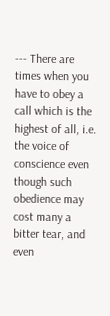--- There are times when you have to obey a call which is the highest of all, i.e. the voice of conscience even though such obedience may cost many a bitter tear, and even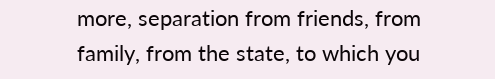more, separation from friends, from family, from the state, to which you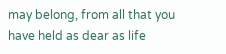may belong, from all that you have held as dear as life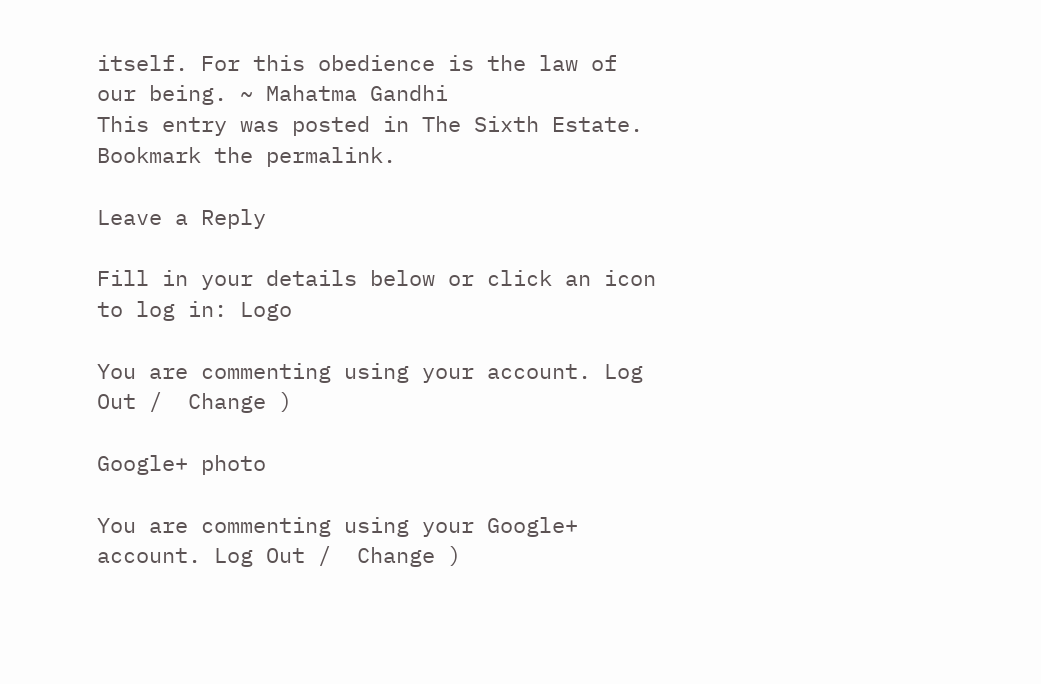itself. For this obedience is the law of our being. ~ Mahatma Gandhi
This entry was posted in The Sixth Estate. Bookmark the permalink.

Leave a Reply

Fill in your details below or click an icon to log in: Logo

You are commenting using your account. Log Out /  Change )

Google+ photo

You are commenting using your Google+ account. Log Out /  Change )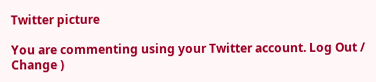Twitter picture

You are commenting using your Twitter account. Log Out /  Change )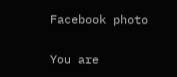Facebook photo

You are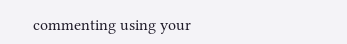commenting using your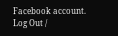Facebook account. Log Out /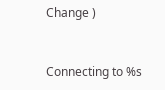Change )


Connecting to %s